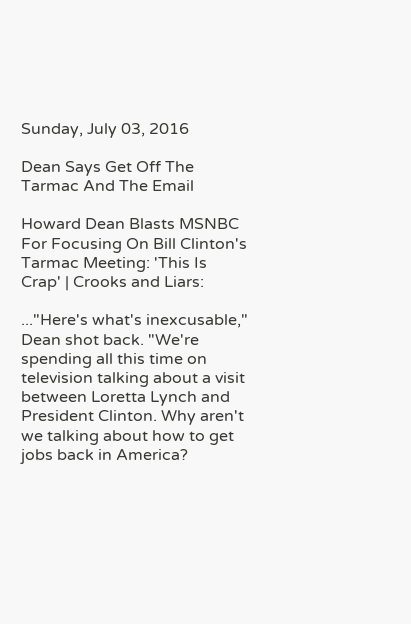Sunday, July 03, 2016

Dean Says Get Off The Tarmac And The Email

Howard Dean Blasts MSNBC For Focusing On Bill Clinton's Tarmac Meeting: 'This Is Crap' | Crooks and Liars:

..."Here's what's inexcusable," Dean shot back. "We're spending all this time on television talking about a visit between Loretta Lynch and President Clinton. Why aren't we talking about how to get jobs back in America?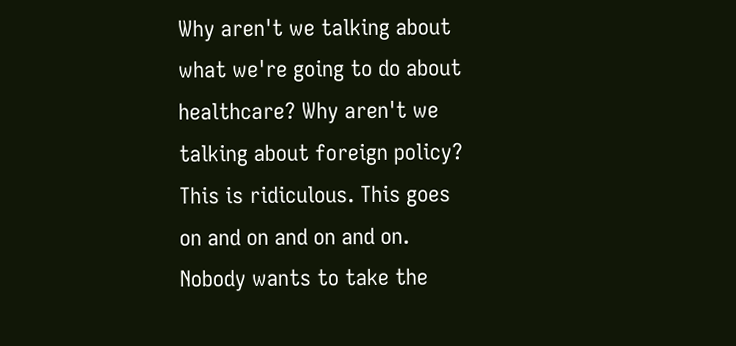Why aren't we talking about what we're going to do about healthcare? Why aren't we talking about foreign policy? This is ridiculous. This goes on and on and on and on. Nobody wants to take the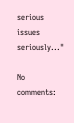serious issues seriously..."

No comments: